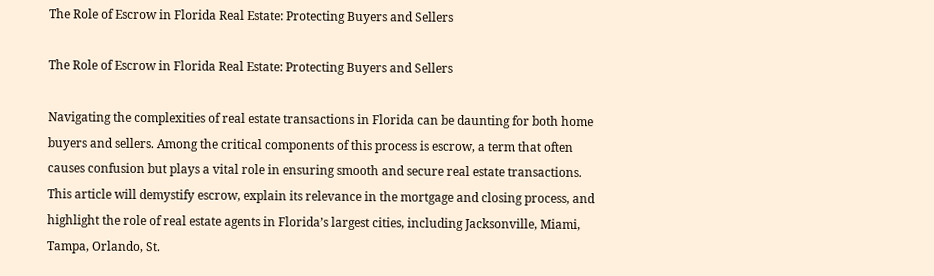The Role of Escrow in Florida Real Estate: Protecting Buyers and Sellers

The Role of Escrow in Florida Real Estate: Protecting Buyers and Sellers

Navigating the complexities of real estate transactions in Florida can be daunting for both home buyers and sellers. Among the critical components of this process is escrow, a term that often causes confusion but plays a vital role in ensuring smooth and secure real estate transactions. This article will demystify escrow, explain its relevance in the mortgage and closing process, and highlight the role of real estate agents in Florida’s largest cities, including Jacksonville, Miami, Tampa, Orlando, St.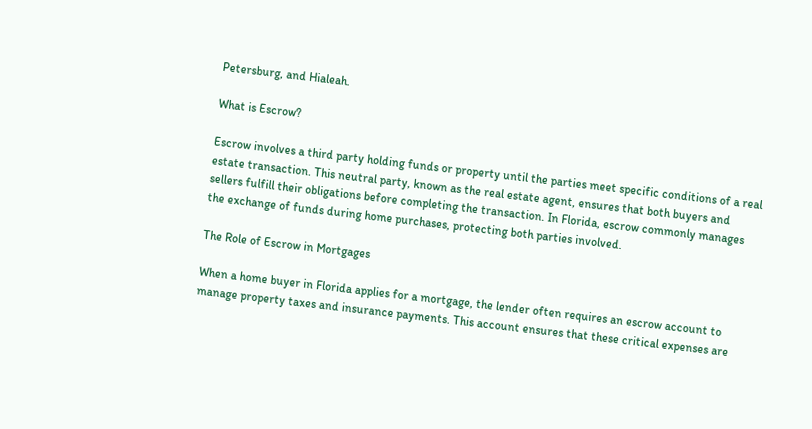Petersburg, and Hialeah.

What is Escrow?

Escrow involves a third party holding funds or property until the parties meet specific conditions of a real estate transaction. This neutral party, known as the real estate agent, ensures that both buyers and sellers fulfill their obligations before completing the transaction. In Florida, escrow commonly manages the exchange of funds during home purchases, protecting both parties involved.

The Role of Escrow in Mortgages

When a home buyer in Florida applies for a mortgage, the lender often requires an escrow account to manage property taxes and insurance payments. This account ensures that these critical expenses are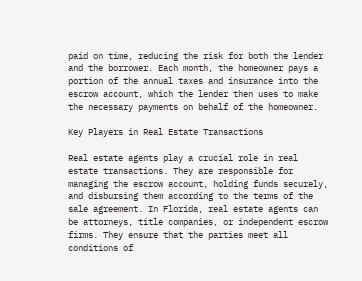paid on time, reducing the risk for both the lender and the borrower. Each month, the homeowner pays a portion of the annual taxes and insurance into the escrow account, which the lender then uses to make the necessary payments on behalf of the homeowner.

Key Players in Real Estate Transactions

Real estate agents play a crucial role in real estate transactions. They are responsible for managing the escrow account, holding funds securely, and disbursing them according to the terms of the sale agreement. In Florida, real estate agents can be attorneys, title companies, or independent escrow firms. They ensure that the parties meet all conditions of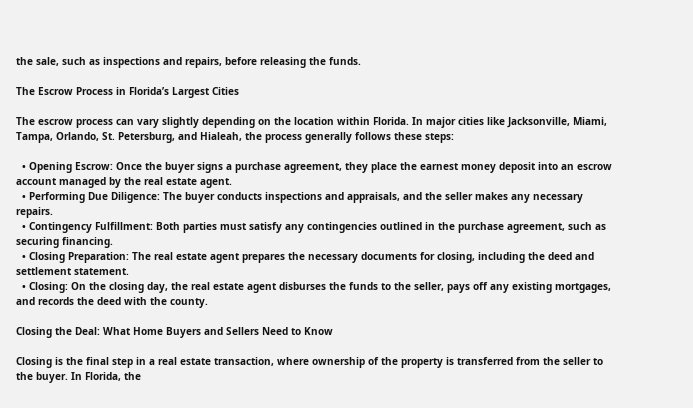the sale, such as inspections and repairs, before releasing the funds.

The Escrow Process in Florida’s Largest Cities

The escrow process can vary slightly depending on the location within Florida. In major cities like Jacksonville, Miami, Tampa, Orlando, St. Petersburg, and Hialeah, the process generally follows these steps:

  • Opening Escrow: Once the buyer signs a purchase agreement, they place the earnest money deposit into an escrow account managed by the real estate agent.
  • Performing Due Diligence: The buyer conducts inspections and appraisals, and the seller makes any necessary repairs.
  • Contingency Fulfillment: Both parties must satisfy any contingencies outlined in the purchase agreement, such as securing financing.
  • Closing Preparation: The real estate agent prepares the necessary documents for closing, including the deed and settlement statement.
  • Closing: On the closing day, the real estate agent disburses the funds to the seller, pays off any existing mortgages, and records the deed with the county.

Closing the Deal: What Home Buyers and Sellers Need to Know

Closing is the final step in a real estate transaction, where ownership of the property is transferred from the seller to the buyer. In Florida, the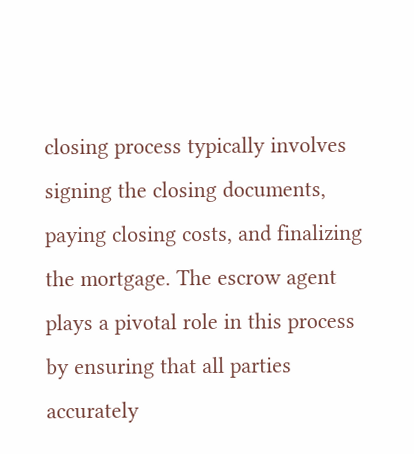closing process typically involves signing the closing documents, paying closing costs, and finalizing the mortgage. The escrow agent plays a pivotal role in this process by ensuring that all parties accurately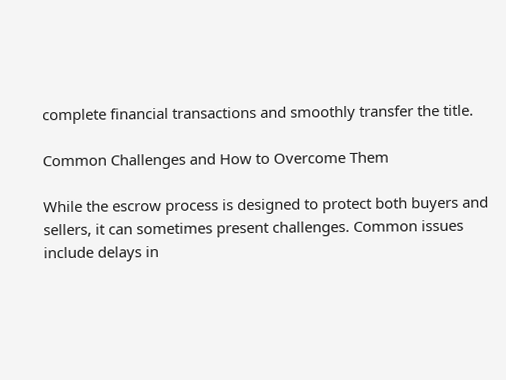complete financial transactions and smoothly transfer the title.

Common Challenges and How to Overcome Them

While the escrow process is designed to protect both buyers and sellers, it can sometimes present challenges. Common issues include delays in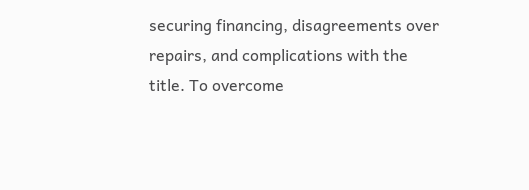securing financing, disagreements over repairs, and complications with the title. To overcome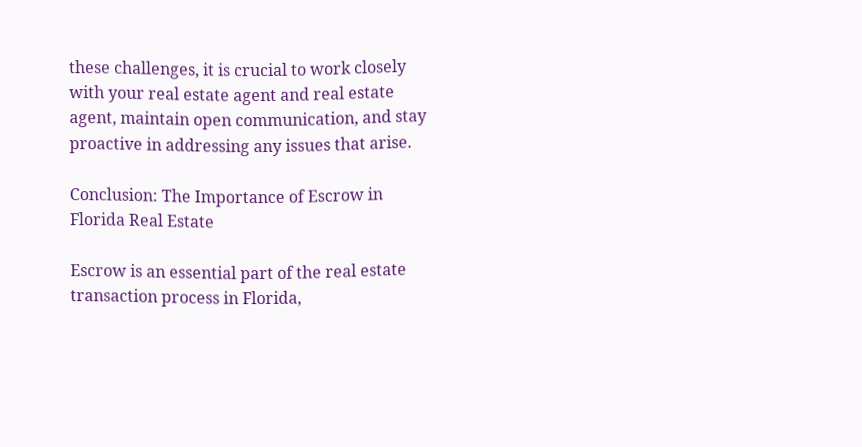these challenges, it is crucial to work closely with your real estate agent and real estate agent, maintain open communication, and stay proactive in addressing any issues that arise.

Conclusion: The Importance of Escrow in Florida Real Estate

Escrow is an essential part of the real estate transaction process in Florida,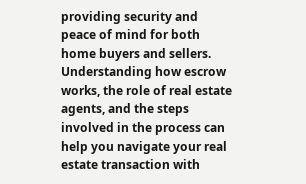providing security and peace of mind for both home buyers and sellers. Understanding how escrow works, the role of real estate agents, and the steps involved in the process can help you navigate your real estate transaction with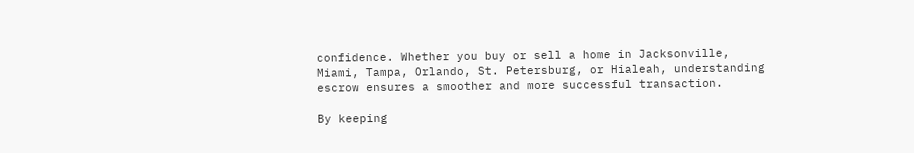confidence. Whether you buy or sell a home in Jacksonville, Miami, Tampa, Orlando, St. Petersburg, or Hialeah, understanding escrow ensures a smoother and more successful transaction.

By keeping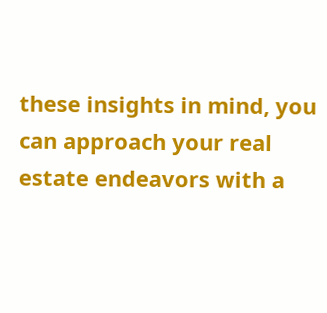these insights in mind, you can approach your real estate endeavors with a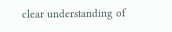clear understanding of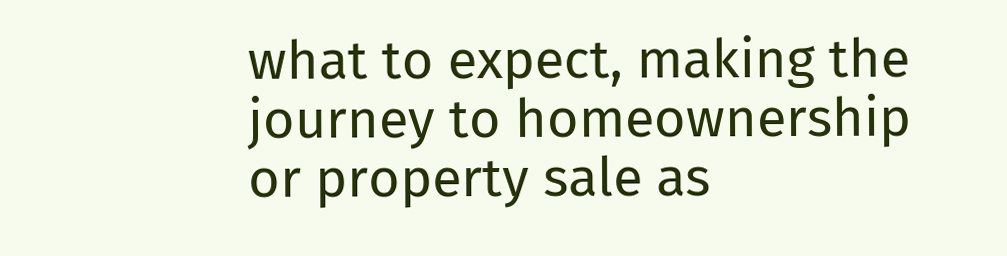what to expect, making the journey to homeownership or property sale as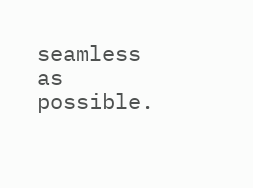seamless as possible.